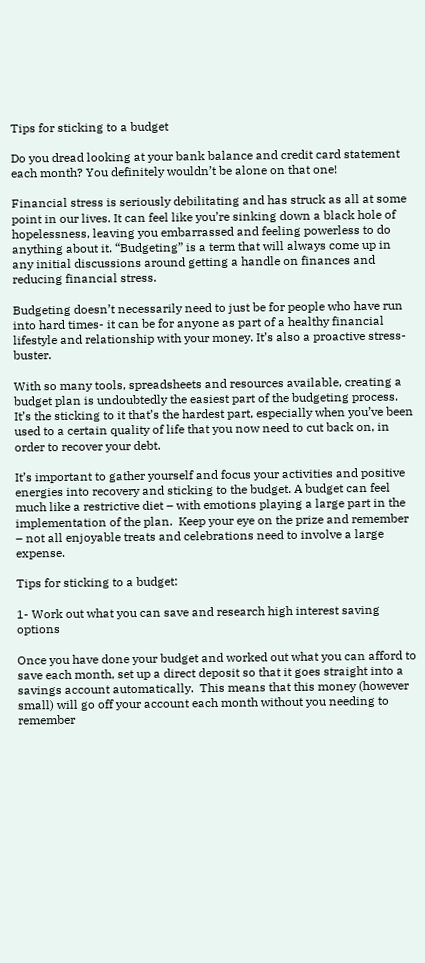Tips for sticking to a budget

Do you dread looking at your bank balance and credit card statement each month? You definitely wouldn’t be alone on that one!

Financial stress is seriously debilitating and has struck as all at some point in our lives. It can feel like you’re sinking down a black hole of hopelessness, leaving you embarrassed and feeling powerless to do anything about it. “Budgeting” is a term that will always come up in any initial discussions around getting a handle on finances and reducing financial stress.

Budgeting doesn’t necessarily need to just be for people who have run into hard times- it can be for anyone as part of a healthy financial lifestyle and relationship with your money. It’s also a proactive stress-buster.

With so many tools, spreadsheets and resources available, creating a budget plan is undoubtedly the easiest part of the budgeting process. It’s the sticking to it that’s the hardest part, especially when you’ve been used to a certain quality of life that you now need to cut back on, in order to recover your debt.

It’s important to gather yourself and focus your activities and positive energies into recovery and sticking to the budget. A budget can feel much like a restrictive diet – with emotions playing a large part in the implementation of the plan.  Keep your eye on the prize and remember – not all enjoyable treats and celebrations need to involve a large expense.

Tips for sticking to a budget:

1- Work out what you can save and research high interest saving options

Once you have done your budget and worked out what you can afford to save each month, set up a direct deposit so that it goes straight into a savings account automatically.  This means that this money (however small) will go off your account each month without you needing to remember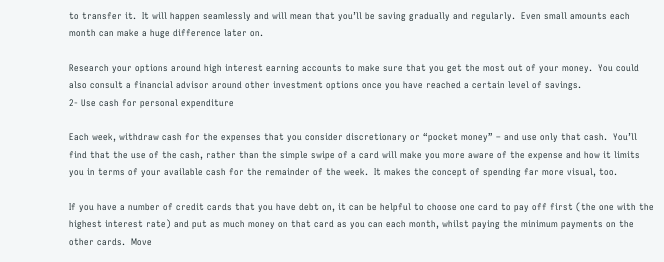to transfer it.  It will happen seamlessly and will mean that you’ll be saving gradually and regularly.  Even small amounts each month can make a huge difference later on.

Research your options around high interest earning accounts to make sure that you get the most out of your money.  You could also consult a financial advisor around other investment options once you have reached a certain level of savings.
2- Use cash for personal expenditure

Each week, withdraw cash for the expenses that you consider discretionary or “pocket money” – and use only that cash.  You’ll find that the use of the cash, rather than the simple swipe of a card will make you more aware of the expense and how it limits you in terms of your available cash for the remainder of the week.  It makes the concept of spending far more visual, too.

If you have a number of credit cards that you have debt on, it can be helpful to choose one card to pay off first (the one with the highest interest rate) and put as much money on that card as you can each month, whilst paying the minimum payments on the other cards.  Move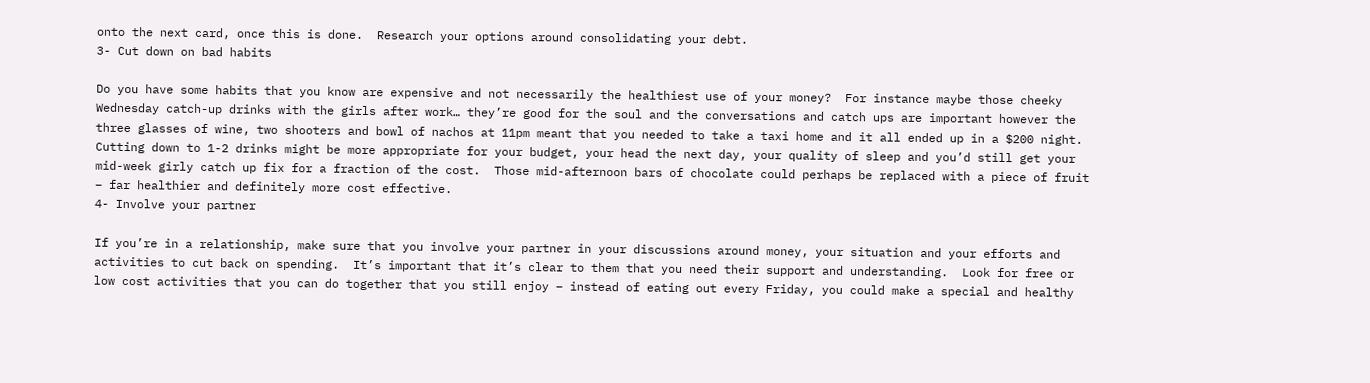onto the next card, once this is done.  Research your options around consolidating your debt.
3- Cut down on bad habits

Do you have some habits that you know are expensive and not necessarily the healthiest use of your money?  For instance maybe those cheeky Wednesday catch-up drinks with the girls after work… they’re good for the soul and the conversations and catch ups are important however the three glasses of wine, two shooters and bowl of nachos at 11pm meant that you needed to take a taxi home and it all ended up in a $200 night.  Cutting down to 1-2 drinks might be more appropriate for your budget, your head the next day, your quality of sleep and you’d still get your mid-week girly catch up fix for a fraction of the cost.  Those mid-afternoon bars of chocolate could perhaps be replaced with a piece of fruit – far healthier and definitely more cost effective.
4- Involve your partner

If you’re in a relationship, make sure that you involve your partner in your discussions around money, your situation and your efforts and activities to cut back on spending.  It’s important that it’s clear to them that you need their support and understanding.  Look for free or low cost activities that you can do together that you still enjoy – instead of eating out every Friday, you could make a special and healthy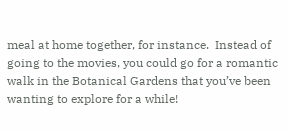meal at home together, for instance.  Instead of going to the movies, you could go for a romantic walk in the Botanical Gardens that you’ve been wanting to explore for a while!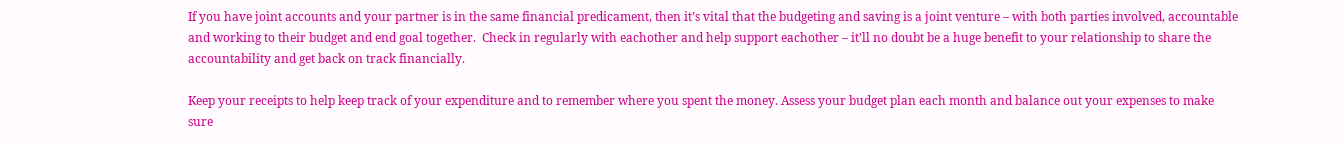If you have joint accounts and your partner is in the same financial predicament, then it’s vital that the budgeting and saving is a joint venture – with both parties involved, accountable and working to their budget and end goal together.  Check in regularly with eachother and help support eachother – it’ll no doubt be a huge benefit to your relationship to share the accountability and get back on track financially.

Keep your receipts to help keep track of your expenditure and to remember where you spent the money. Assess your budget plan each month and balance out your expenses to make sure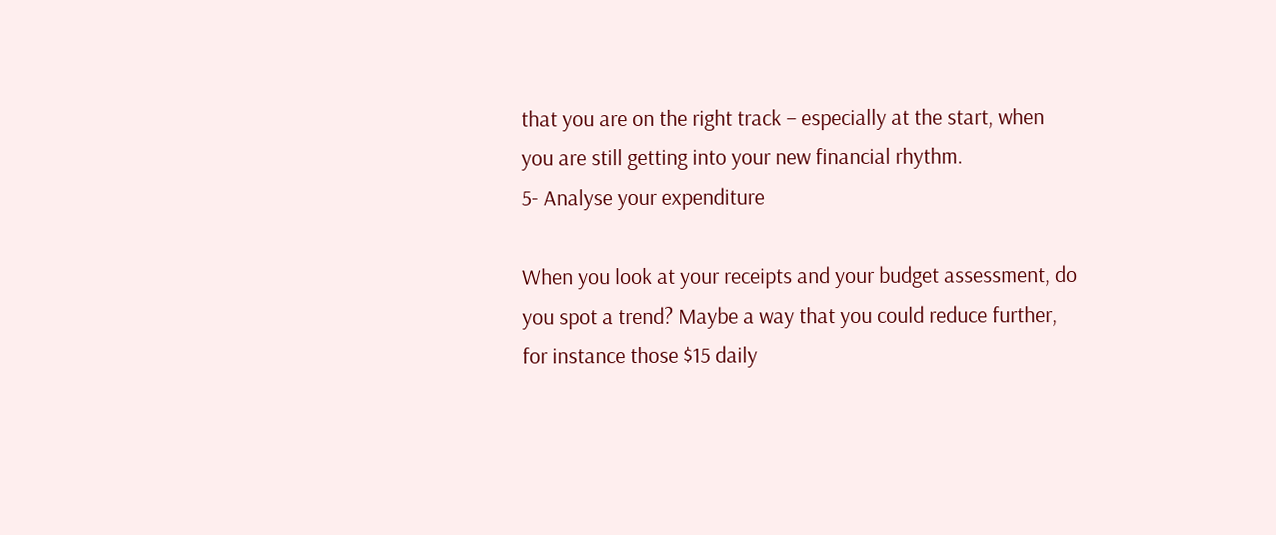that you are on the right track – especially at the start, when you are still getting into your new financial rhythm.
5- Analyse your expenditure

When you look at your receipts and your budget assessment, do you spot a trend? Maybe a way that you could reduce further, for instance those $15 daily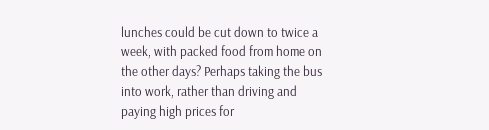lunches could be cut down to twice a week, with packed food from home on the other days? Perhaps taking the bus into work, rather than driving and paying high prices for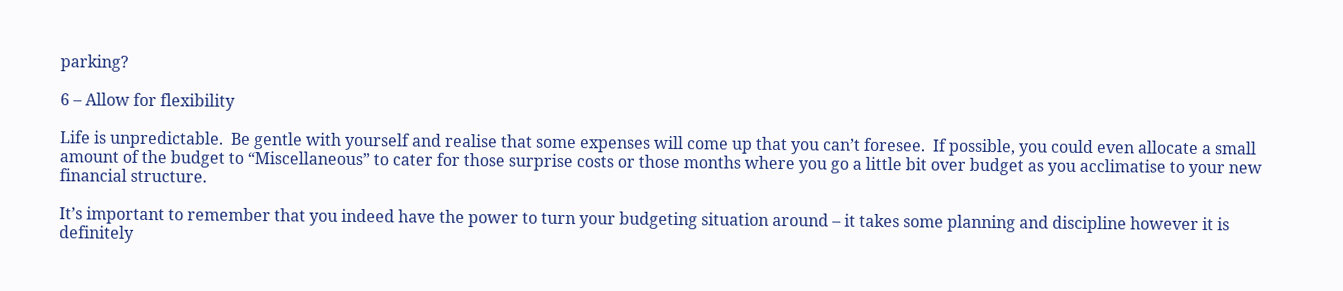parking?

6 – Allow for flexibility

Life is unpredictable.  Be gentle with yourself and realise that some expenses will come up that you can’t foresee.  If possible, you could even allocate a small amount of the budget to “Miscellaneous” to cater for those surprise costs or those months where you go a little bit over budget as you acclimatise to your new financial structure.

It’s important to remember that you indeed have the power to turn your budgeting situation around – it takes some planning and discipline however it is definitely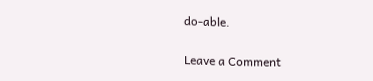do-able.


Leave a Comment